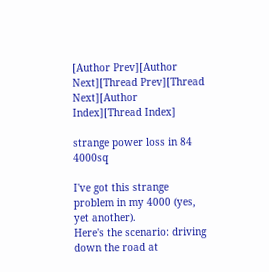[Author Prev][Author Next][Thread Prev][Thread Next][Author Index][Thread Index]

strange power loss in 84 4000sq

I've got this strange problem in my 4000 (yes, yet another).
Here's the scenario: driving down the road at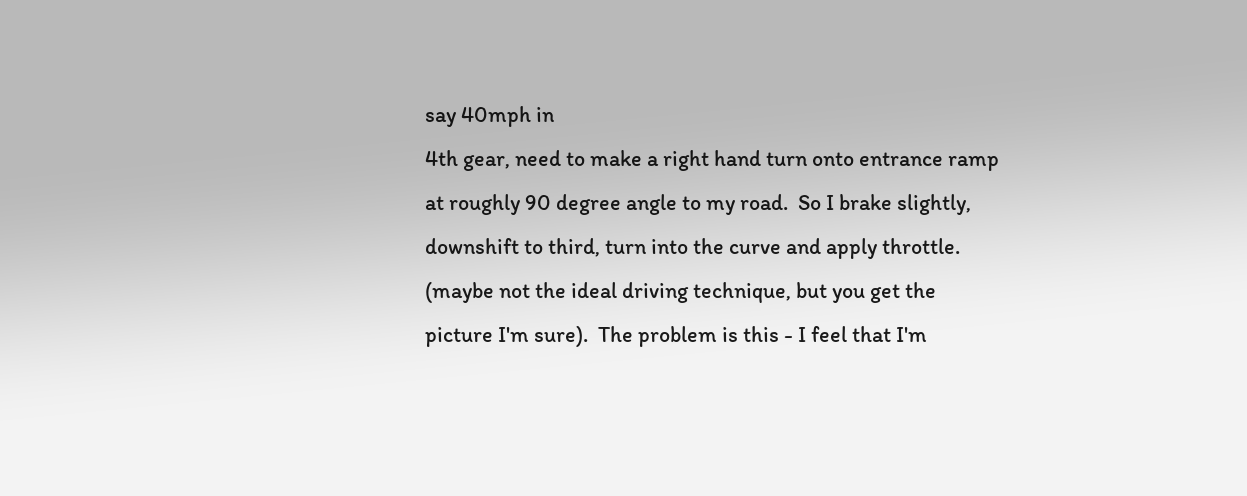say 40mph in
4th gear, need to make a right hand turn onto entrance ramp
at roughly 90 degree angle to my road.  So I brake slightly,
downshift to third, turn into the curve and apply throttle.
(maybe not the ideal driving technique, but you get the
picture I'm sure).  The problem is this - I feel that I'm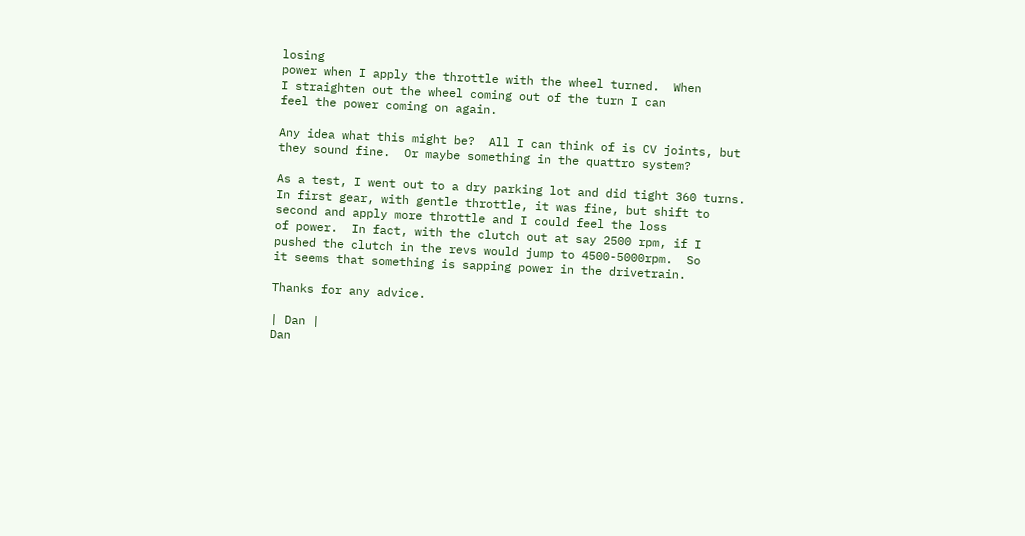losing
power when I apply the throttle with the wheel turned.  When
I straighten out the wheel coming out of the turn I can
feel the power coming on again.

Any idea what this might be?  All I can think of is CV joints, but
they sound fine.  Or maybe something in the quattro system?

As a test, I went out to a dry parking lot and did tight 360 turns.
In first gear, with gentle throttle, it was fine, but shift to
second and apply more throttle and I could feel the loss
of power.  In fact, with the clutch out at say 2500 rpm, if I
pushed the clutch in the revs would jump to 4500-5000rpm.  So
it seems that something is sapping power in the drivetrain.

Thanks for any advice.

| Dan |
Dan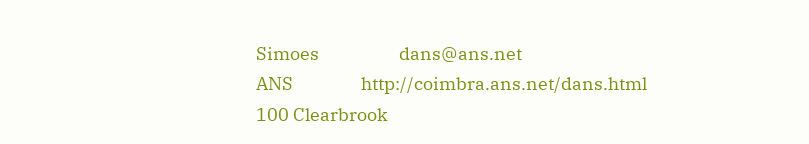Simoes                    dans@ans.net
ANS                 http://coimbra.ans.net/dans.html
100 Clearbrook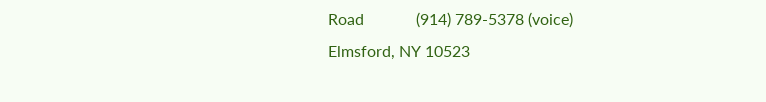Road             (914) 789-5378 (voice)
Elmsford, NY 10523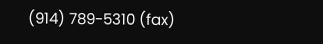(914) 789-5310 (fax)